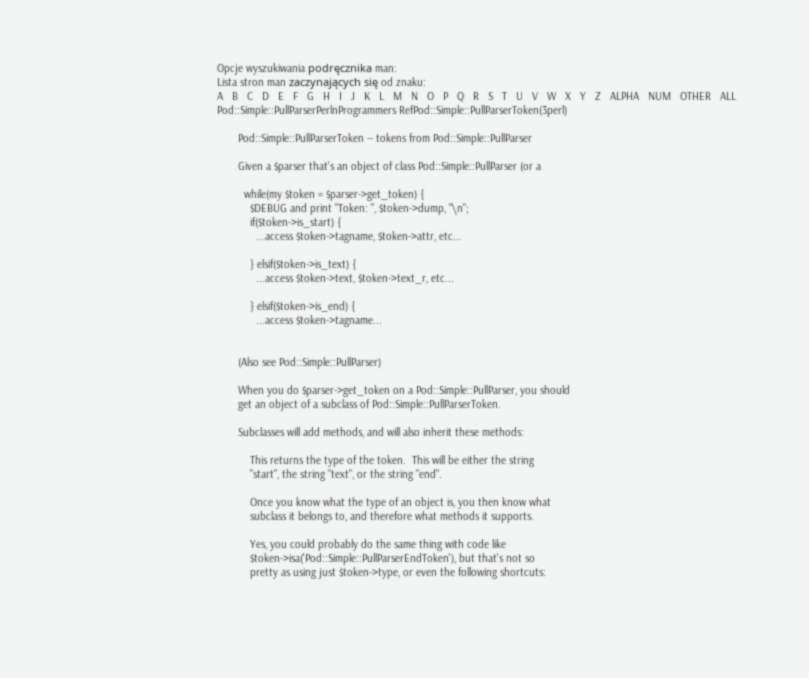Opcje wyszukiwania podręcznika man:
Lista stron man zaczynających się od znaku:
A   B   C   D   E   F   G   H   I   J   K   L   M   N   O   P   Q   R   S   T   U   V   W   X   Y   Z   ALPHA   NUM   OTHER   ALL
Pod::Simple::PullParserPerlnProgrammers RefPod::Simple::PullParserToken(3perl)

       Pod::Simple::PullParserToken -- tokens from Pod::Simple::PullParser

       Given a $parser that's an object of class Pod::Simple::PullParser (or a

         while(my $token = $parser->get_token) {
           $DEBUG and print "Token: ", $token->dump, "\n";
           if($token->is_start) {
             ...access $token->tagname, $token->attr, etc...

           } elsif($token->is_text) {
             ...access $token->text, $token->text_r, etc...

           } elsif($token->is_end) {
             ...access $token->tagname...


       (Also see Pod::Simple::PullParser)

       When you do $parser->get_token on a Pod::Simple::PullParser, you should
       get an object of a subclass of Pod::Simple::PullParserToken.

       Subclasses will add methods, and will also inherit these methods:

           This returns the type of the token.  This will be either the string
           "start", the string "text", or the string "end".

           Once you know what the type of an object is, you then know what
           subclass it belongs to, and therefore what methods it supports.

           Yes, you could probably do the same thing with code like
           $token->isa('Pod::Simple::PullParserEndToken'), but that's not so
           pretty as using just $token->type, or even the following shortcuts: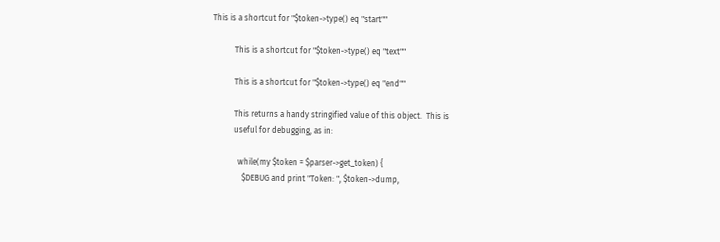This is a shortcut for "$token->type() eq "start""

           This is a shortcut for "$token->type() eq "text""

           This is a shortcut for "$token->type() eq "end""

           This returns a handy stringified value of this object.  This is
           useful for debugging, as in:

             while(my $token = $parser->get_token) {
               $DEBUG and print "Token: ", $token->dump,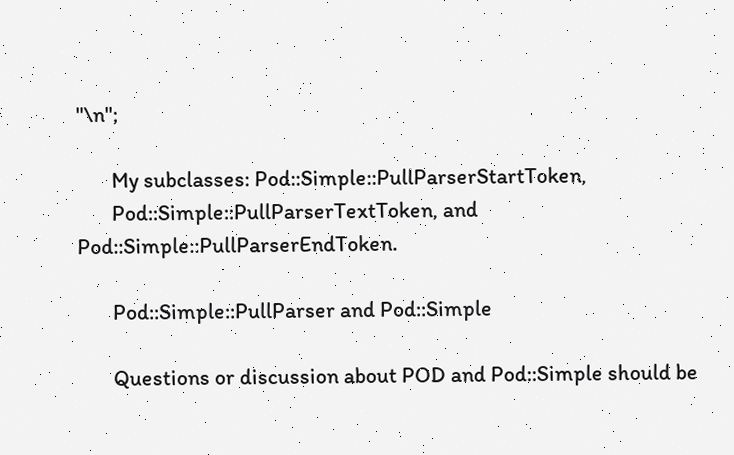"\n";

       My subclasses: Pod::Simple::PullParserStartToken,
       Pod::Simple::PullParserTextToken, and Pod::Simple::PullParserEndToken.

       Pod::Simple::PullParser and Pod::Simple

       Questions or discussion about POD and Pod::Simple should be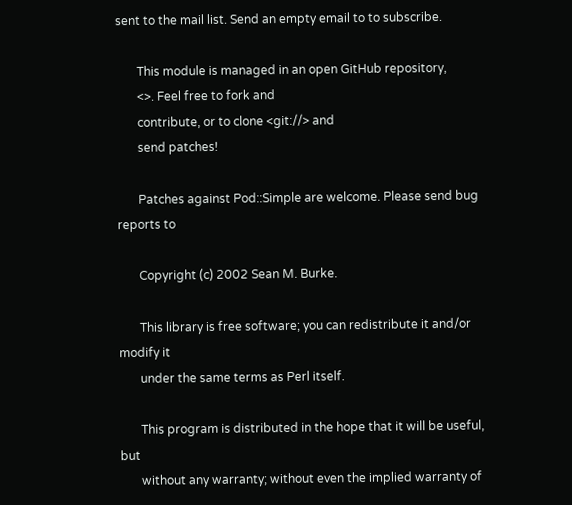sent to the mail list. Send an empty email to to subscribe.

       This module is managed in an open GitHub repository,
       <>. Feel free to fork and
       contribute, or to clone <git://> and
       send patches!

       Patches against Pod::Simple are welcome. Please send bug reports to

       Copyright (c) 2002 Sean M. Burke.

       This library is free software; you can redistribute it and/or modify it
       under the same terms as Perl itself.

       This program is distributed in the hope that it will be useful, but
       without any warranty; without even the implied warranty of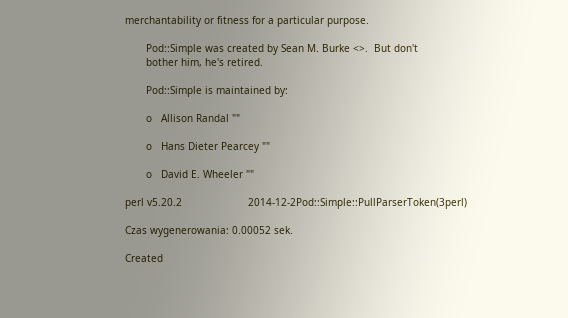merchantability or fitness for a particular purpose.

       Pod::Simple was created by Sean M. Burke <>.  But don't
       bother him, he's retired.

       Pod::Simple is maintained by:

       o   Allison Randal ""

       o   Hans Dieter Pearcey ""

       o   David E. Wheeler ""

perl v5.20.2                      2014-12-2Pod::Simple::PullParserToken(3perl)

Czas wygenerowania: 0.00052 sek.

Created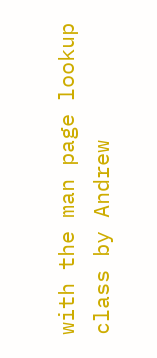with the man page lookup class by Andrew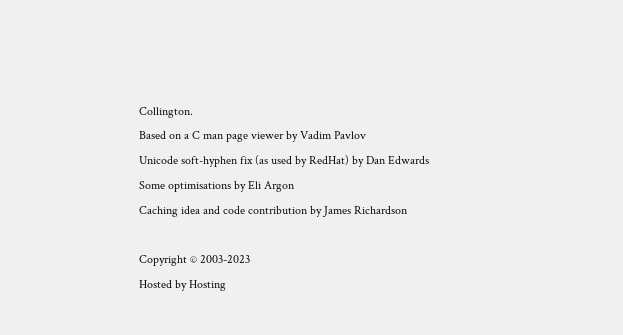Collington.
Based on a C man page viewer by Vadim Pavlov
Unicode soft-hyphen fix (as used by RedHat) by Dan Edwards
Some optimisations by Eli Argon
Caching idea and code contribution by James Richardson

Copyright © 2003-2023
Hosted by Hosting